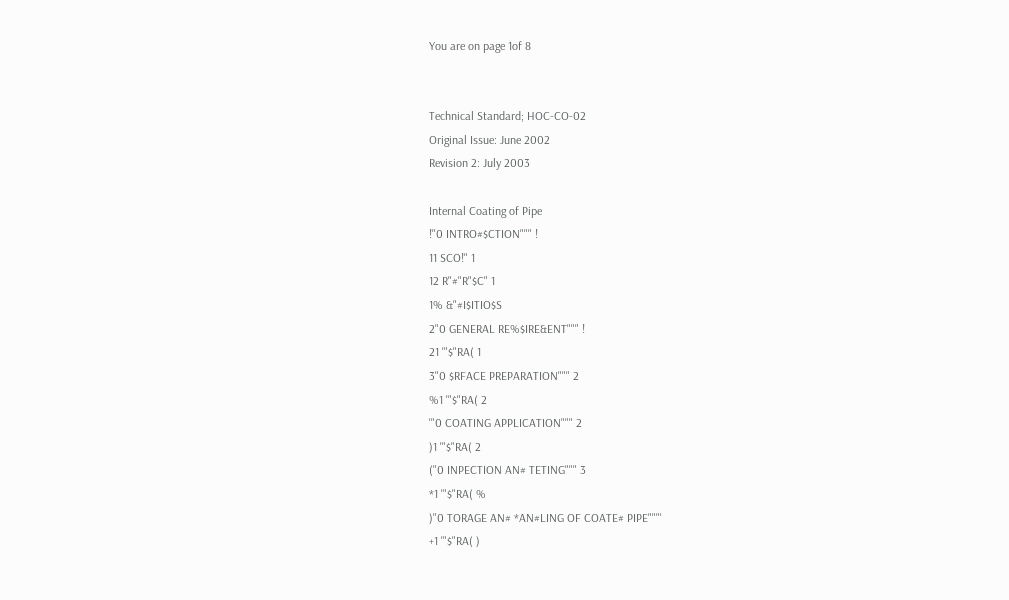You are on page 1of 8


Technical Standard; HOC-CO-02
Original Issue: June 2002
Revision 2: July 2003

Internal Coating of Pipe
!"0 INTRO#$CTION""" !
11 SCO!" 1
12 R"#"R"$C" 1
1% &"#I$ITIO$S
2"0 GENERAL RE%$IRE&ENT""" !
21 '"$"RA( 1
3"0 $RFACE PREPARATION""" 2
%1 '"$"RA( 2
'"0 COATING APPLICATION""" 2
)1 '"$"RA( 2
("0 INPECTION AN# TETING""" 3
*1 '"$"RA( %
)"0 TORAGE AN# *AN#LING OF COATE# PIPE"""'
+1 '"$"RA( )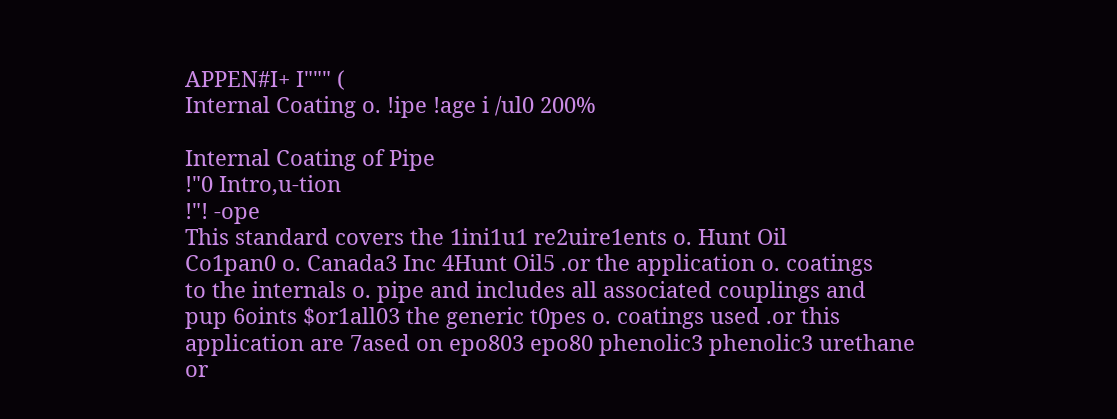APPEN#I+ I""" (
Internal Coating o. !ipe !age i /ul0 200%

Internal Coating of Pipe
!"0 Intro,u-tion
!"! -ope
This standard covers the 1ini1u1 re2uire1ents o. Hunt Oil
Co1pan0 o. Canada3 Inc 4Hunt Oil5 .or the application o. coatings
to the internals o. pipe and includes all associated couplings and
pup 6oints $or1all03 the generic t0pes o. coatings used .or this
application are 7ased on epo803 epo80 phenolic3 phenolic3 urethane
or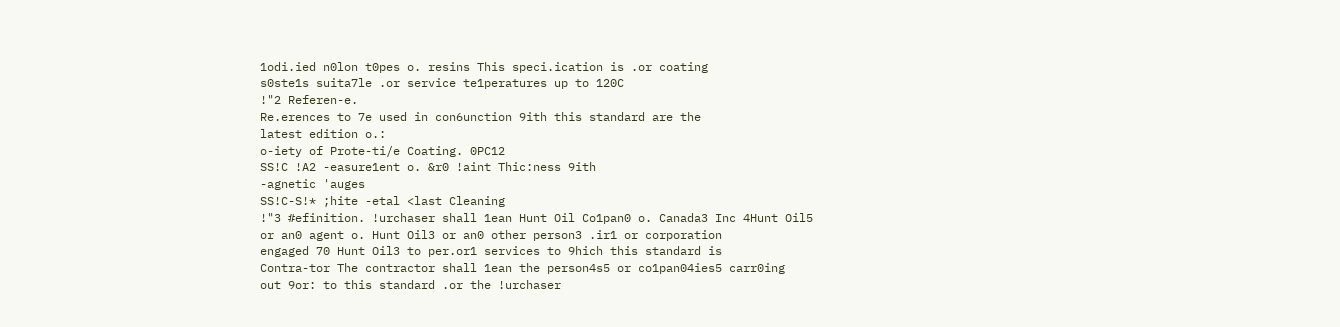1odi.ied n0lon t0pes o. resins This speci.ication is .or coating
s0ste1s suita7le .or service te1peratures up to 120C
!"2 Referen-e.
Re.erences to 7e used in con6unction 9ith this standard are the
latest edition o.:
o-iety of Prote-ti/e Coating. 0PC12
SS!C !A2 -easure1ent o. &r0 !aint Thic:ness 9ith
-agnetic 'auges
SS!C-S!* ;hite -etal <last Cleaning
!"3 #efinition. !urchaser shall 1ean Hunt Oil Co1pan0 o. Canada3 Inc 4Hunt Oil5
or an0 agent o. Hunt Oil3 or an0 other person3 .ir1 or corporation
engaged 70 Hunt Oil3 to per.or1 services to 9hich this standard is
Contra-tor The contractor shall 1ean the person4s5 or co1pan04ies5 carr0ing
out 9or: to this standard .or the !urchaser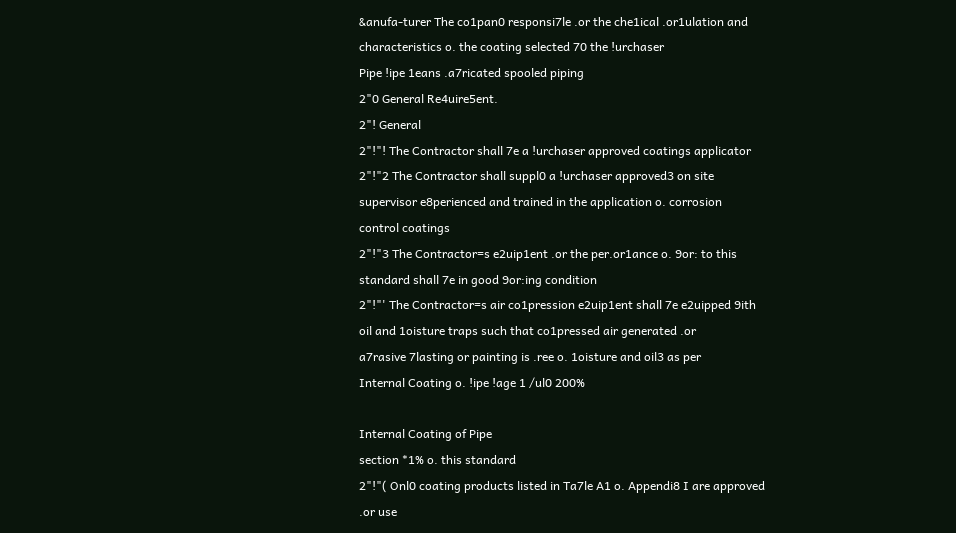&anufa-turer The co1pan0 responsi7le .or the che1ical .or1ulation and
characteristics o. the coating selected 70 the !urchaser
Pipe !ipe 1eans .a7ricated spooled piping
2"0 General Re4uire5ent.
2"! General
2"!"! The Contractor shall 7e a !urchaser approved coatings applicator
2"!"2 The Contractor shall suppl0 a !urchaser approved3 on site
supervisor e8perienced and trained in the application o. corrosion
control coatings
2"!"3 The Contractor=s e2uip1ent .or the per.or1ance o. 9or: to this
standard shall 7e in good 9or:ing condition
2"!"' The Contractor=s air co1pression e2uip1ent shall 7e e2uipped 9ith
oil and 1oisture traps such that co1pressed air generated .or
a7rasive 7lasting or painting is .ree o. 1oisture and oil3 as per
Internal Coating o. !ipe !age 1 /ul0 200%

Internal Coating of Pipe
section *1% o. this standard
2"!"( Onl0 coating products listed in Ta7le A1 o. Appendi8 I are approved
.or use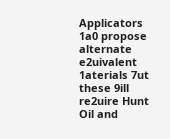Applicators 1a0 propose alternate e2uivalent 1aterials 7ut
these 9ill re2uire Hunt Oil and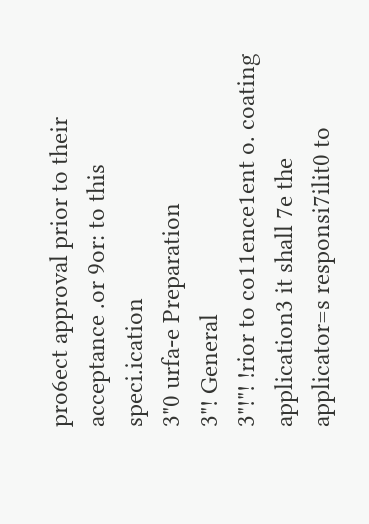pro6ect approval prior to their
acceptance .or 9or: to this speci.ication
3"0 urfa-e Preparation
3"! General
3"!"! !rior to co11ence1ent o. coating application3 it shall 7e the
applicator=s responsi7ilit0 to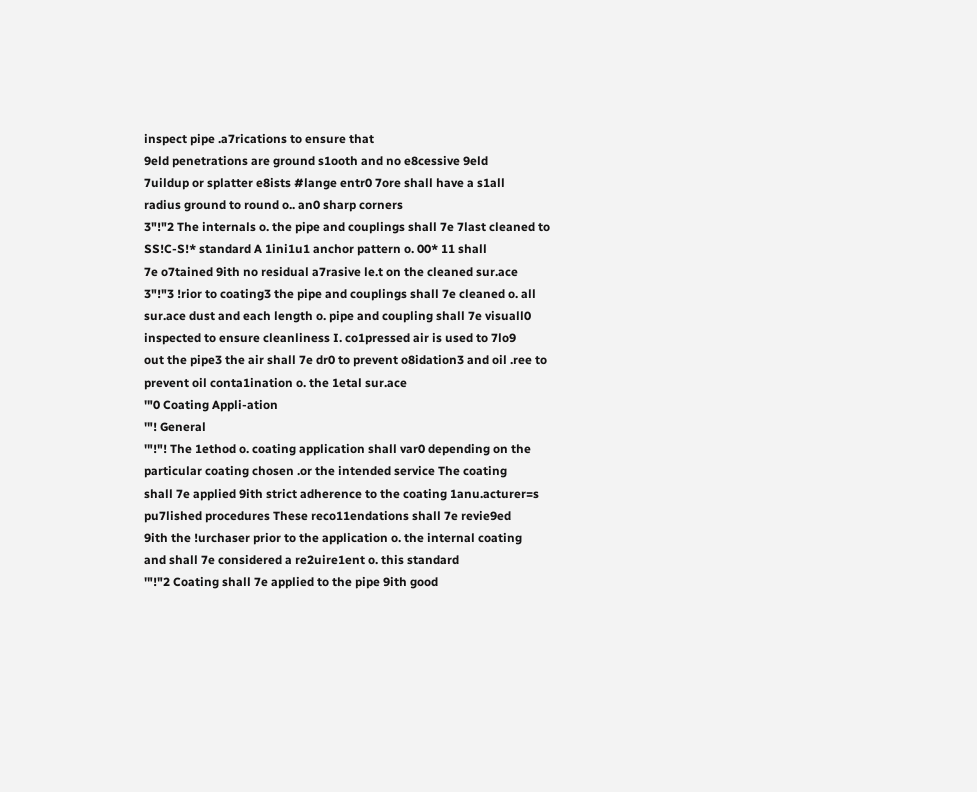inspect pipe .a7rications to ensure that
9eld penetrations are ground s1ooth and no e8cessive 9eld
7uildup or splatter e8ists #lange entr0 7ore shall have a s1all
radius ground to round o.. an0 sharp corners
3"!"2 The internals o. the pipe and couplings shall 7e 7last cleaned to
SS!C-S!* standard A 1ini1u1 anchor pattern o. 00* 11 shall
7e o7tained 9ith no residual a7rasive le.t on the cleaned sur.ace
3"!"3 !rior to coating3 the pipe and couplings shall 7e cleaned o. all
sur.ace dust and each length o. pipe and coupling shall 7e visuall0
inspected to ensure cleanliness I. co1pressed air is used to 7lo9
out the pipe3 the air shall 7e dr0 to prevent o8idation3 and oil .ree to
prevent oil conta1ination o. the 1etal sur.ace
'"0 Coating Appli-ation
'"! General
'"!"! The 1ethod o. coating application shall var0 depending on the
particular coating chosen .or the intended service The coating
shall 7e applied 9ith strict adherence to the coating 1anu.acturer=s
pu7lished procedures These reco11endations shall 7e revie9ed
9ith the !urchaser prior to the application o. the internal coating
and shall 7e considered a re2uire1ent o. this standard
'"!"2 Coating shall 7e applied to the pipe 9ith good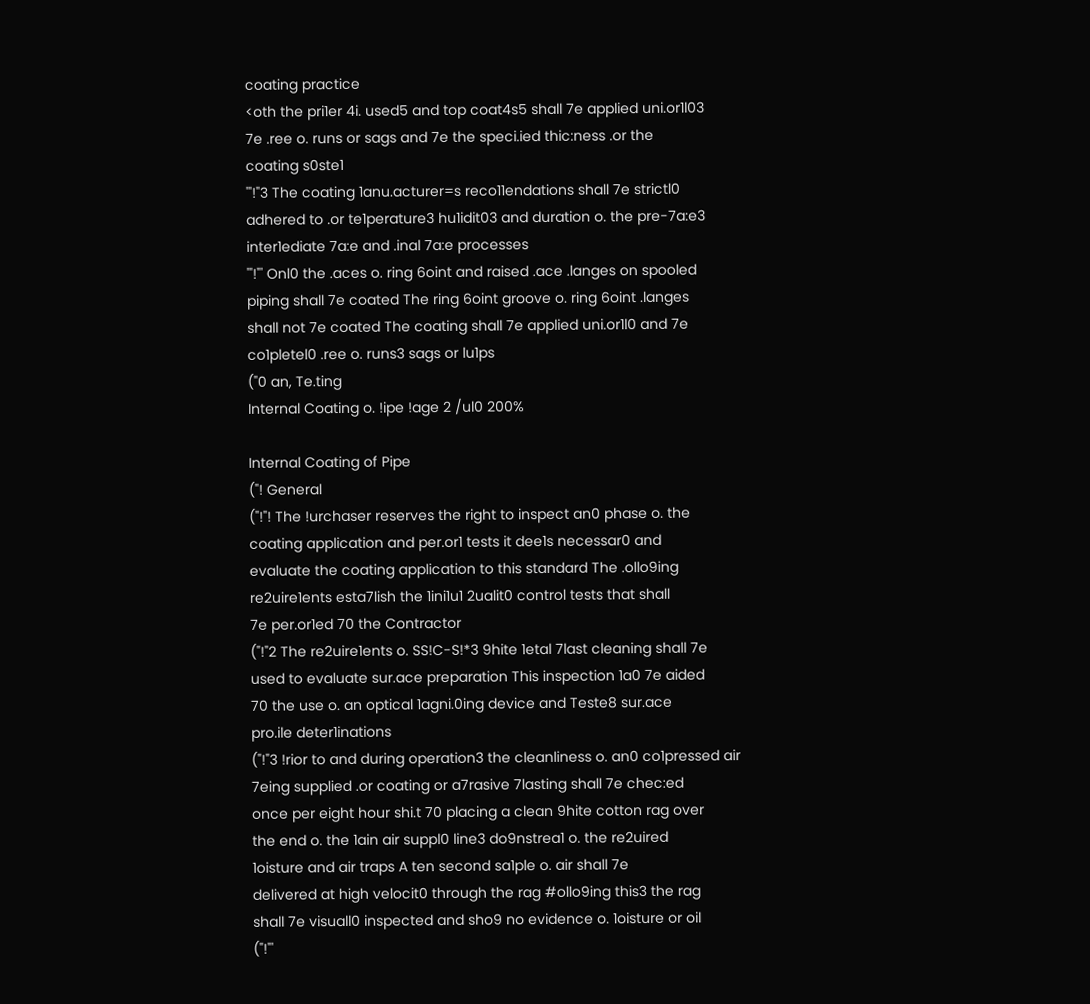coating practice
<oth the pri1er 4i. used5 and top coat4s5 shall 7e applied uni.or1l03
7e .ree o. runs or sags and 7e the speci.ied thic:ness .or the
coating s0ste1
'"!"3 The coating 1anu.acturer=s reco11endations shall 7e strictl0
adhered to .or te1perature3 hu1idit03 and duration o. the pre-7a:e3
inter1ediate 7a:e and .inal 7a:e processes
'"!"' Onl0 the .aces o. ring 6oint and raised .ace .langes on spooled
piping shall 7e coated The ring 6oint groove o. ring 6oint .langes
shall not 7e coated The coating shall 7e applied uni.or1l0 and 7e
co1pletel0 .ree o. runs3 sags or lu1ps
("0 an, Te.ting
Internal Coating o. !ipe !age 2 /ul0 200%

Internal Coating of Pipe
("! General
("!"! The !urchaser reserves the right to inspect an0 phase o. the
coating application and per.or1 tests it dee1s necessar0 and
evaluate the coating application to this standard The .ollo9ing
re2uire1ents esta7lish the 1ini1u1 2ualit0 control tests that shall
7e per.or1ed 70 the Contractor
("!"2 The re2uire1ents o. SS!C-S!*3 9hite 1etal 7last cleaning shall 7e
used to evaluate sur.ace preparation This inspection 1a0 7e aided
70 the use o. an optical 1agni.0ing device and Teste8 sur.ace
pro.ile deter1inations
("!"3 !rior to and during operation3 the cleanliness o. an0 co1pressed air
7eing supplied .or coating or a7rasive 7lasting shall 7e chec:ed
once per eight hour shi.t 70 placing a clean 9hite cotton rag over
the end o. the 1ain air suppl0 line3 do9nstrea1 o. the re2uired
1oisture and air traps A ten second sa1ple o. air shall 7e
delivered at high velocit0 through the rag #ollo9ing this3 the rag
shall 7e visuall0 inspected and sho9 no evidence o. 1oisture or oil
("!"'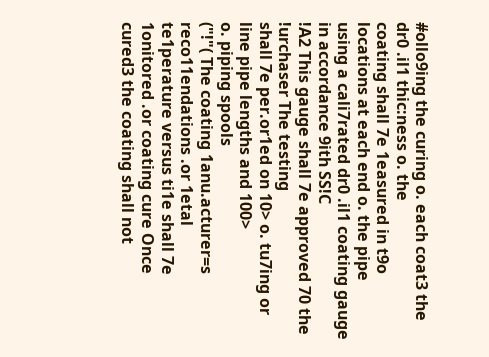#ollo9ing the curing o. each coat3 the dr0 .il1 thic:ness o. the
coating shall 7e 1easured in t9o locations at each end o. the pipe
using a cali7rated dr0 .il1 coating gauge in accordance 9ith SS!C
!A2 This gauge shall 7e approved 70 the !urchaser The testing
shall 7e per.or1ed on 10> o. tu7ing or line pipe lengths and 100>
o. piping spools
("!"( The coating 1anu.acturer=s reco11endations .or 1etal
te1perature versus ti1e shall 7e 1onitored .or coating cure Once
cured3 the coating shall not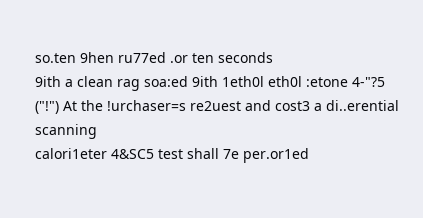so.ten 9hen ru77ed .or ten seconds
9ith a clean rag soa:ed 9ith 1eth0l eth0l :etone 4-"?5
("!") At the !urchaser=s re2uest and cost3 a di..erential scanning
calori1eter 4&SC5 test shall 7e per.or1ed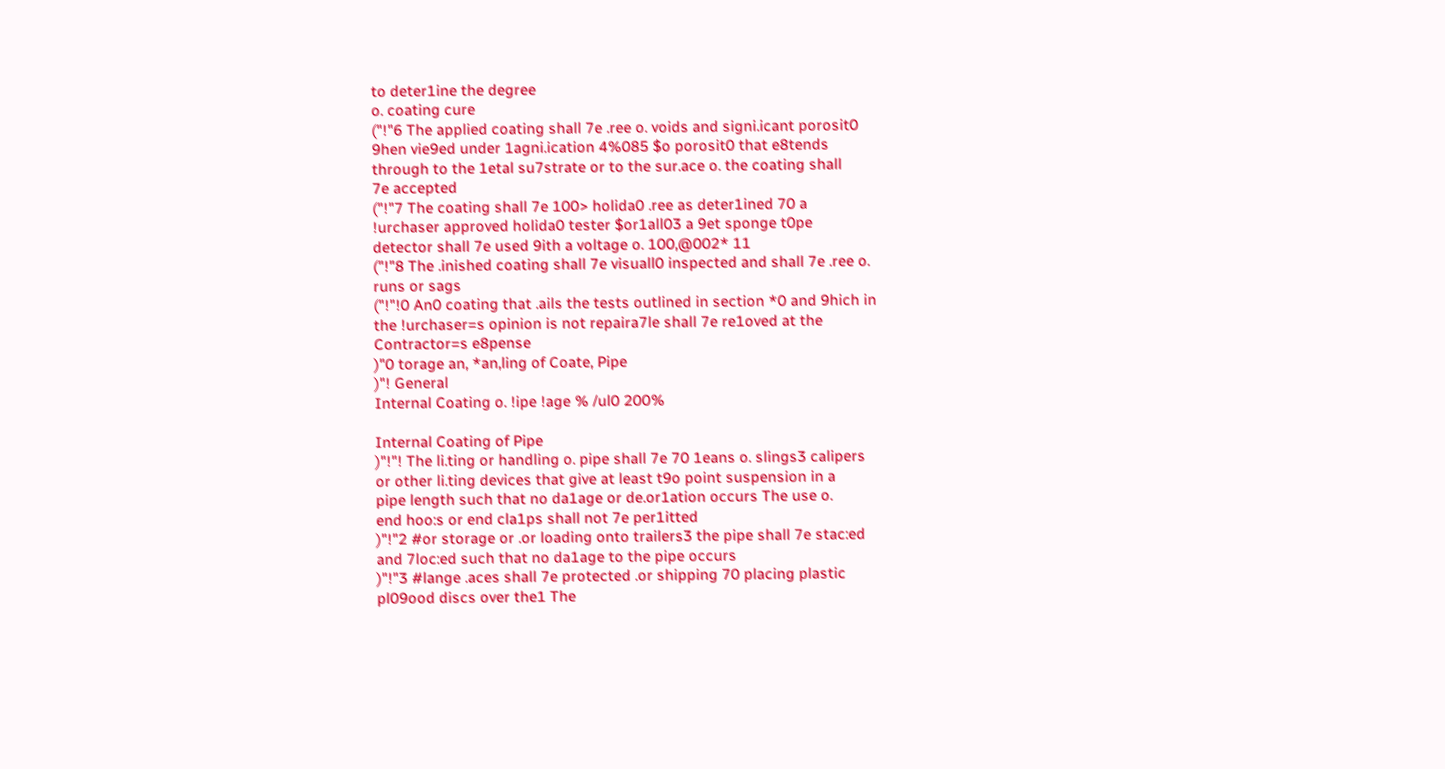to deter1ine the degree
o. coating cure
("!"6 The applied coating shall 7e .ree o. voids and signi.icant porosit0
9hen vie9ed under 1agni.ication 4%085 $o porosit0 that e8tends
through to the 1etal su7strate or to the sur.ace o. the coating shall
7e accepted
("!"7 The coating shall 7e 100> holida0 .ree as deter1ined 70 a
!urchaser approved holida0 tester $or1all03 a 9et sponge t0pe
detector shall 7e used 9ith a voltage o. 100,@002* 11
("!"8 The .inished coating shall 7e visuall0 inspected and shall 7e .ree o.
runs or sags
("!"!0 An0 coating that .ails the tests outlined in section *0 and 9hich in
the !urchaser=s opinion is not repaira7le shall 7e re1oved at the
Contractor=s e8pense
)"0 torage an, *an,ling of Coate, Pipe
)"! General
Internal Coating o. !ipe !age % /ul0 200%

Internal Coating of Pipe
)"!"! The li.ting or handling o. pipe shall 7e 70 1eans o. slings3 calipers
or other li.ting devices that give at least t9o point suspension in a
pipe length such that no da1age or de.or1ation occurs The use o.
end hoo:s or end cla1ps shall not 7e per1itted
)"!"2 #or storage or .or loading onto trailers3 the pipe shall 7e stac:ed
and 7loc:ed such that no da1age to the pipe occurs
)"!"3 #lange .aces shall 7e protected .or shipping 70 placing plastic
pl09ood discs over the1 The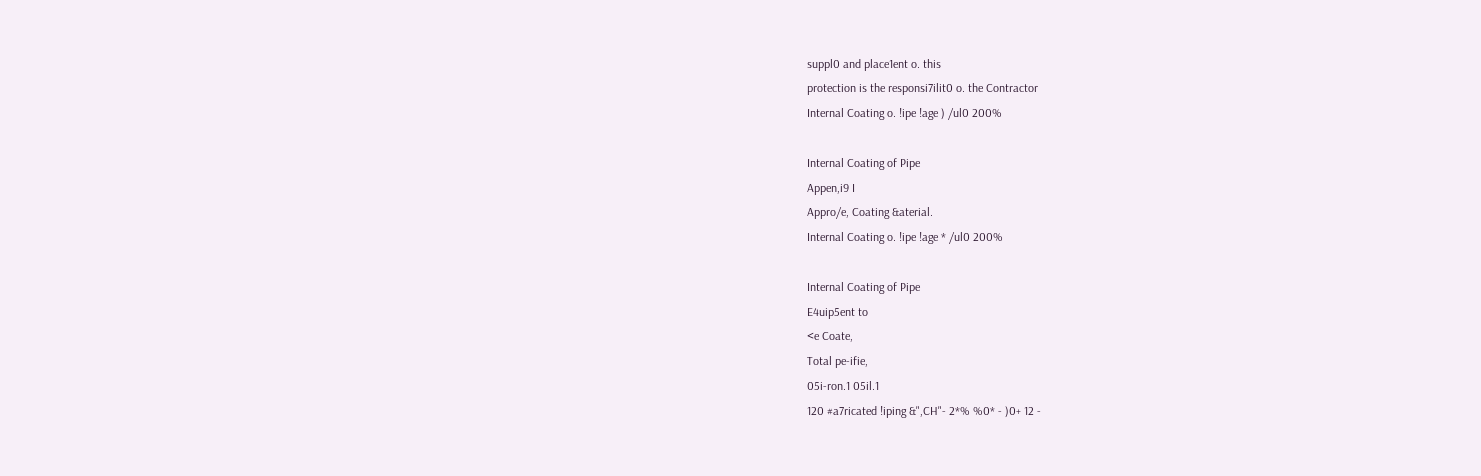suppl0 and place1ent o. this
protection is the responsi7ilit0 o. the Contractor
Internal Coating o. !ipe !age ) /ul0 200%

Internal Coating of Pipe
Appen,i9 I
Appro/e, Coating &aterial.
Internal Coating o. !ipe !age * /ul0 200%

Internal Coating of Pipe
E4uip5ent to
<e Coate,
Total pe-ifie,
05i-ron.1 05il.1
120 #a7ricated !iping &",CH"- 2*% %0* - )0+ 12 -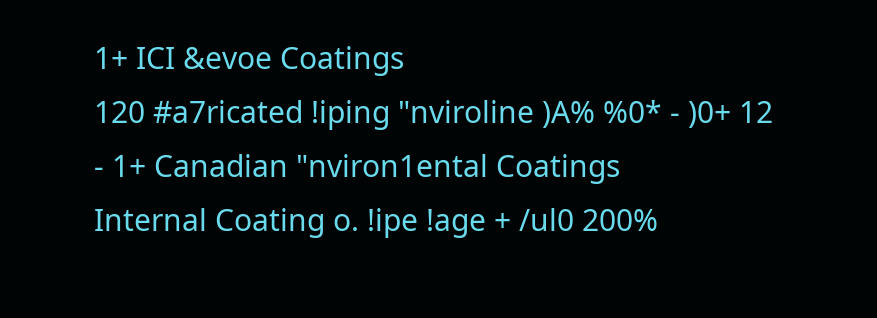1+ ICI &evoe Coatings
120 #a7ricated !iping "nviroline )A% %0* - )0+ 12 - 1+ Canadian "nviron1ental Coatings
Internal Coating o. !ipe !age + /ul0 200%